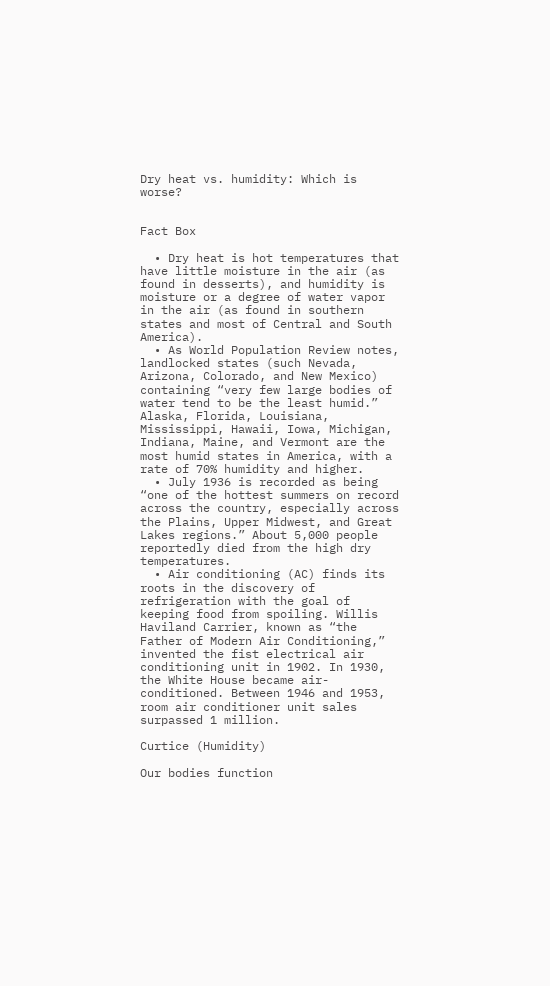Dry heat vs. humidity: Which is worse?


Fact Box

  • Dry heat is hot temperatures that have little moisture in the air (as found in desserts), and humidity is moisture or a degree of water vapor in the air (as found in southern states and most of Central and South America).
  • As World Population Review notes, landlocked states (such Nevada, Arizona, Colorado, and New Mexico) containing “very few large bodies of water tend to be the least humid.” Alaska, Florida, Louisiana, Mississippi, Hawaii, Iowa, Michigan, Indiana, Maine, and Vermont are the most humid states in America, with a rate of 70% humidity and higher.
  • July 1936 is recorded as being “one of the hottest summers on record across the country, especially across the Plains, Upper Midwest, and Great Lakes regions.” About 5,000 people reportedly died from the high dry temperatures.
  • Air conditioning (AC) finds its roots in the discovery of refrigeration with the goal of keeping food from spoiling. Willis Haviland Carrier, known as “the Father of Modern Air Conditioning,” invented the fist electrical air conditioning unit in 1902. In 1930, the White House became air-conditioned. Between 1946 and 1953, room air conditioner unit sales surpassed 1 million.

Curtice (Humidity)

Our bodies function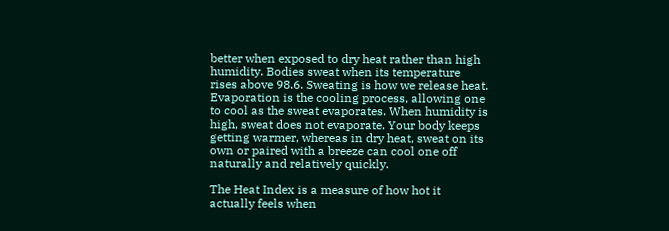better when exposed to dry heat rather than high humidity. Bodies sweat when its temperature rises above 98.6. Sweating is how we release heat. Evaporation is the cooling process, allowing one to cool as the sweat evaporates. When humidity is high, sweat does not evaporate. Your body keeps getting warmer, whereas in dry heat, sweat on its own or paired with a breeze can cool one off naturally and relatively quickly.

The Heat Index is a measure of how hot it actually feels when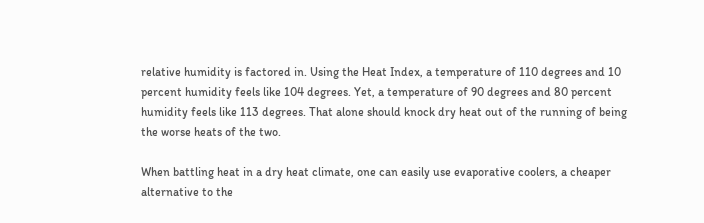relative humidity is factored in. Using the Heat Index, a temperature of 110 degrees and 10 percent humidity feels like 104 degrees. Yet, a temperature of 90 degrees and 80 percent humidity feels like 113 degrees. That alone should knock dry heat out of the running of being the worse heats of the two.

When battling heat in a dry heat climate, one can easily use evaporative coolers, a cheaper alternative to the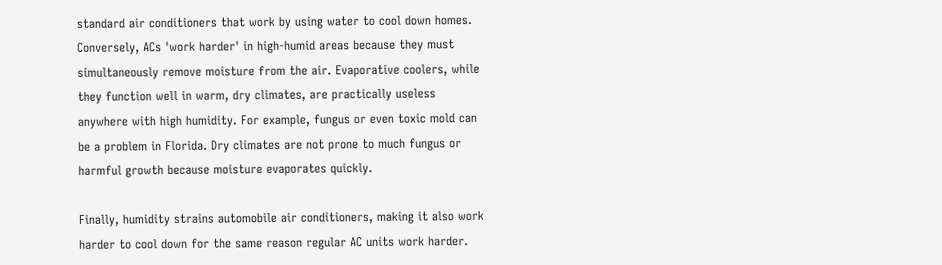standard air conditioners that work by using water to cool down homes. Conversely, ACs 'work harder' in high-humid areas because they must simultaneously remove moisture from the air. Evaporative coolers, while they function well in warm, dry climates, are practically useless anywhere with high humidity. For example, fungus or even toxic mold can be a problem in Florida. Dry climates are not prone to much fungus or harmful growth because moisture evaporates quickly.

Finally, humidity strains automobile air conditioners, making it also work harder to cool down for the same reason regular AC units work harder.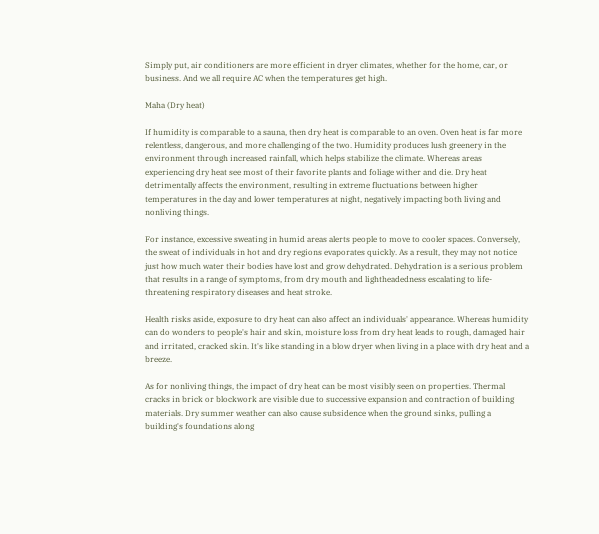Simply put, air conditioners are more efficient in dryer climates, whether for the home, car, or business. And we all require AC when the temperatures get high.

Maha (Dry heat)

If humidity is comparable to a sauna, then dry heat is comparable to an oven. Oven heat is far more relentless, dangerous, and more challenging of the two. Humidity produces lush greenery in the environment through increased rainfall, which helps stabilize the climate. Whereas areas experiencing dry heat see most of their favorite plants and foliage wither and die. Dry heat detrimentally affects the environment, resulting in extreme fluctuations between higher temperatures in the day and lower temperatures at night, negatively impacting both living and nonliving things.

For instance, excessive sweating in humid areas alerts people to move to cooler spaces. Conversely, the sweat of individuals in hot and dry regions evaporates quickly. As a result, they may not notice just how much water their bodies have lost and grow dehydrated. Dehydration is a serious problem that results in a range of symptoms, from dry mouth and lightheadedness escalating to life-threatening respiratory diseases and heat stroke.

Health risks aside, exposure to dry heat can also affect an individuals' appearance. Whereas humidity can do wonders to people's hair and skin, moisture loss from dry heat leads to rough, damaged hair and irritated, cracked skin. It's like standing in a blow dryer when living in a place with dry heat and a breeze.

As for nonliving things, the impact of dry heat can be most visibly seen on properties. Thermal cracks in brick or blockwork are visible due to successive expansion and contraction of building materials. Dry summer weather can also cause subsidence when the ground sinks, pulling a building's foundations along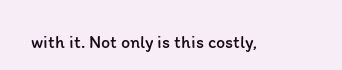with it. Not only is this costly,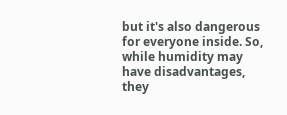but it's also dangerous for everyone inside. So, while humidity may have disadvantages, they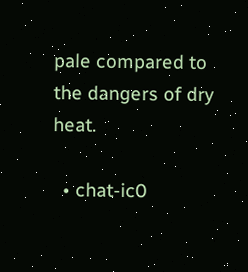pale compared to the dangers of dry heat.

  • chat-ic0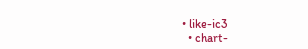• like-ic3
  • chart-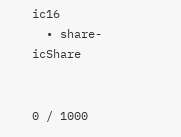ic16
  • share-icShare


0 / 1000